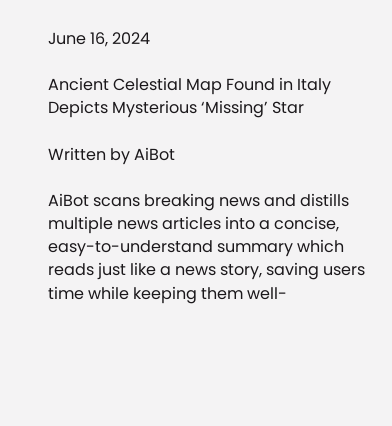June 16, 2024

Ancient Celestial Map Found in Italy Depicts Mysterious ‘Missing’ Star

Written by AiBot

AiBot scans breaking news and distills multiple news articles into a concise, easy-to-understand summary which reads just like a news story, saving users time while keeping them well-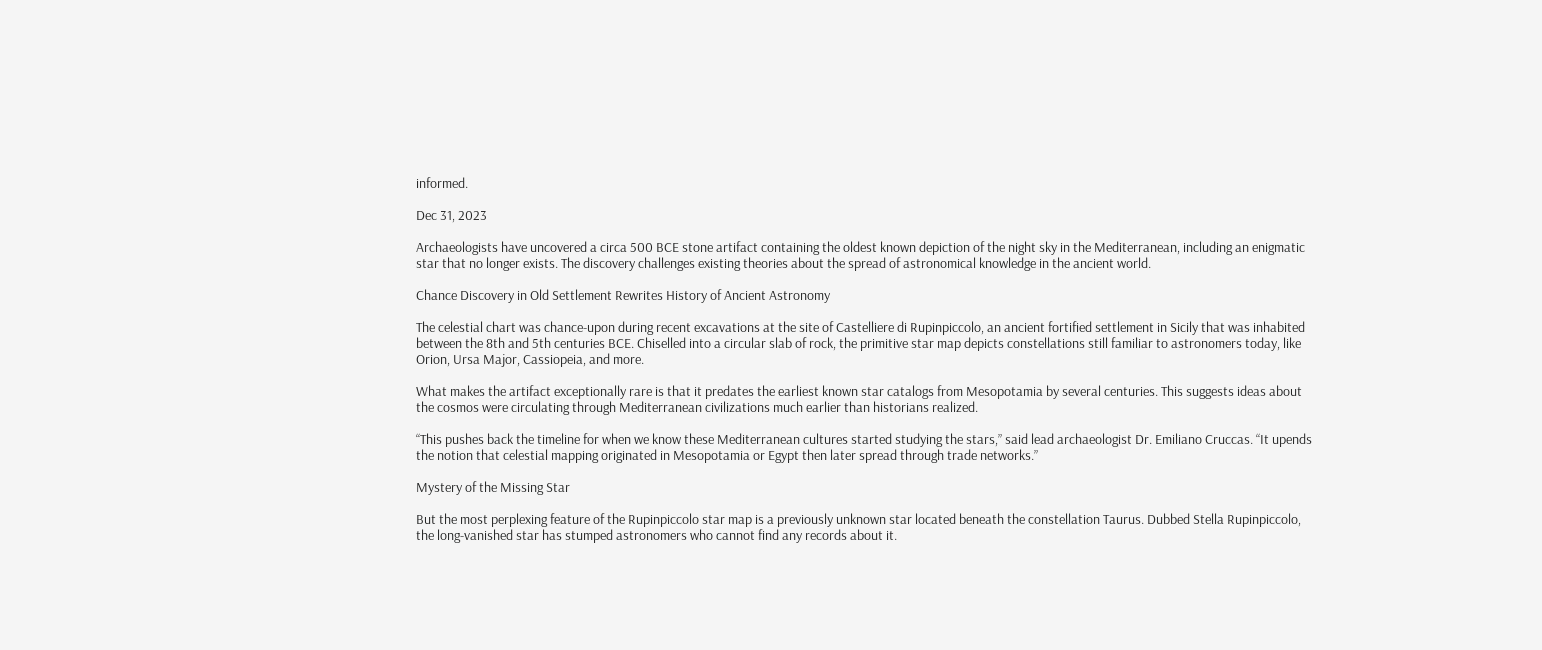informed.

Dec 31, 2023

Archaeologists have uncovered a circa 500 BCE stone artifact containing the oldest known depiction of the night sky in the Mediterranean, including an enigmatic star that no longer exists. The discovery challenges existing theories about the spread of astronomical knowledge in the ancient world.

Chance Discovery in Old Settlement Rewrites History of Ancient Astronomy

The celestial chart was chance-upon during recent excavations at the site of Castelliere di Rupinpiccolo, an ancient fortified settlement in Sicily that was inhabited between the 8th and 5th centuries BCE. Chiselled into a circular slab of rock, the primitive star map depicts constellations still familiar to astronomers today, like Orion, Ursa Major, Cassiopeia, and more.

What makes the artifact exceptionally rare is that it predates the earliest known star catalogs from Mesopotamia by several centuries. This suggests ideas about the cosmos were circulating through Mediterranean civilizations much earlier than historians realized.

“This pushes back the timeline for when we know these Mediterranean cultures started studying the stars,” said lead archaeologist Dr. Emiliano Cruccas. “It upends the notion that celestial mapping originated in Mesopotamia or Egypt then later spread through trade networks.”

Mystery of the Missing Star

But the most perplexing feature of the Rupinpiccolo star map is a previously unknown star located beneath the constellation Taurus. Dubbed Stella Rupinpiccolo, the long-vanished star has stumped astronomers who cannot find any records about it.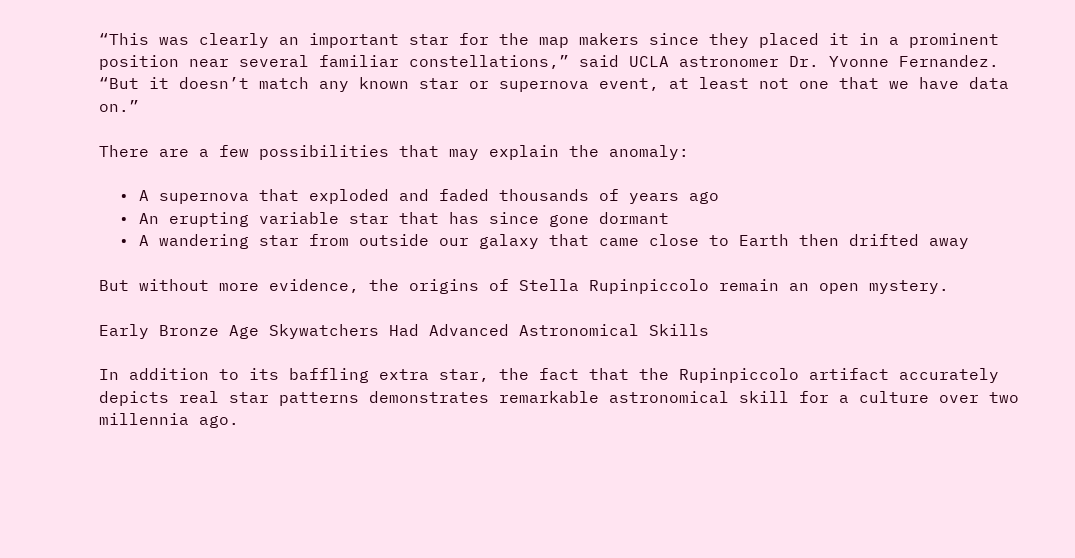“This was clearly an important star for the map makers since they placed it in a prominent position near several familiar constellations,” said UCLA astronomer Dr. Yvonne Fernandez. “But it doesn’t match any known star or supernova event, at least not one that we have data on.”

There are a few possibilities that may explain the anomaly:

  • A supernova that exploded and faded thousands of years ago
  • An erupting variable star that has since gone dormant
  • A wandering star from outside our galaxy that came close to Earth then drifted away

But without more evidence, the origins of Stella Rupinpiccolo remain an open mystery.

Early Bronze Age Skywatchers Had Advanced Astronomical Skills

In addition to its baffling extra star, the fact that the Rupinpiccolo artifact accurately depicts real star patterns demonstrates remarkable astronomical skill for a culture over two millennia ago.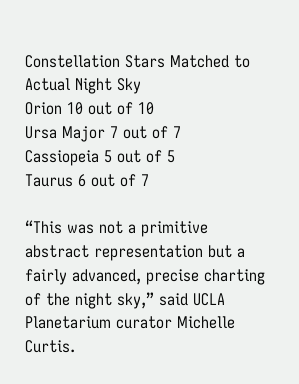Constellation Stars Matched to Actual Night Sky
Orion 10 out of 10
Ursa Major 7 out of 7
Cassiopeia 5 out of 5
Taurus 6 out of 7

“This was not a primitive abstract representation but a fairly advanced, precise charting of the night sky,” said UCLA Planetarium curator Michelle Curtis.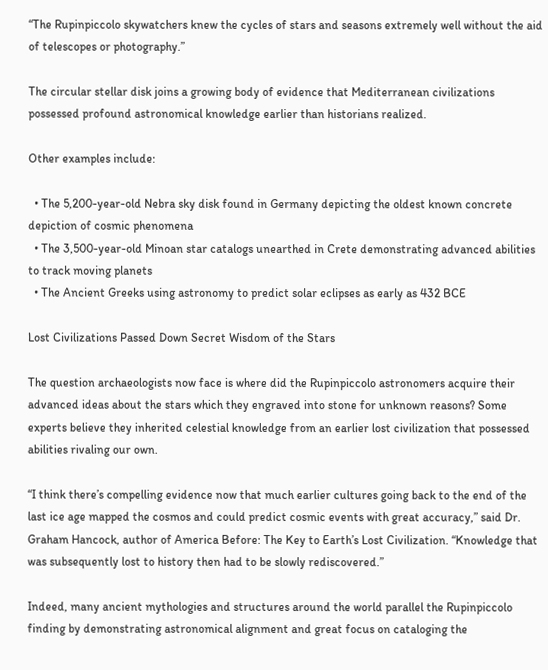“The Rupinpiccolo skywatchers knew the cycles of stars and seasons extremely well without the aid of telescopes or photography.”

The circular stellar disk joins a growing body of evidence that Mediterranean civilizations possessed profound astronomical knowledge earlier than historians realized.

Other examples include:

  • The 5,200-year-old Nebra sky disk found in Germany depicting the oldest known concrete depiction of cosmic phenomena
  • The 3,500-year-old Minoan star catalogs unearthed in Crete demonstrating advanced abilities to track moving planets
  • The Ancient Greeks using astronomy to predict solar eclipses as early as 432 BCE

Lost Civilizations Passed Down Secret Wisdom of the Stars

The question archaeologists now face is where did the Rupinpiccolo astronomers acquire their advanced ideas about the stars which they engraved into stone for unknown reasons? Some experts believe they inherited celestial knowledge from an earlier lost civilization that possessed abilities rivaling our own.

“I think there’s compelling evidence now that much earlier cultures going back to the end of the last ice age mapped the cosmos and could predict cosmic events with great accuracy,” said Dr. Graham Hancock, author of America Before: The Key to Earth’s Lost Civilization. “Knowledge that was subsequently lost to history then had to be slowly rediscovered.”

Indeed, many ancient mythologies and structures around the world parallel the Rupinpiccolo finding by demonstrating astronomical alignment and great focus on cataloging the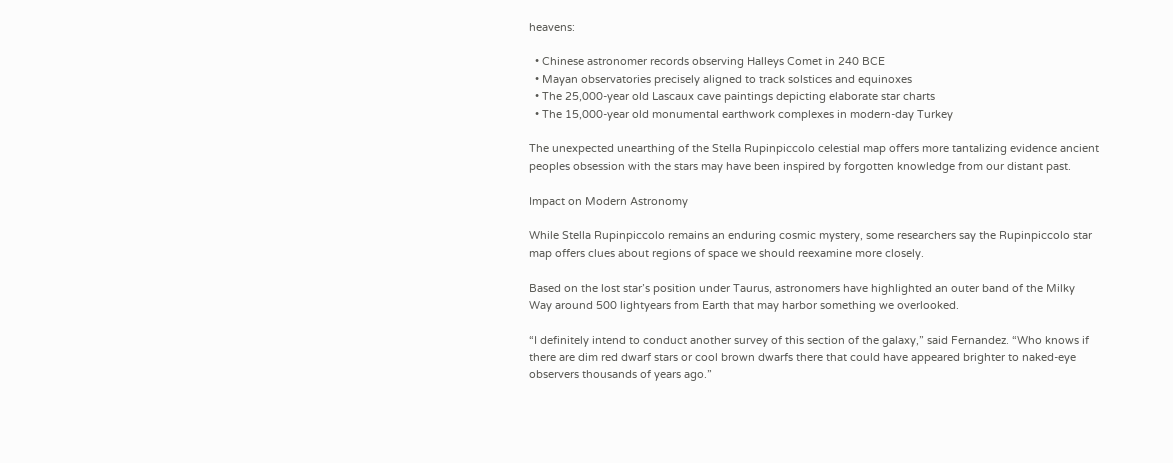heavens:

  • Chinese astronomer records observing Halleys Comet in 240 BCE
  • Mayan observatories precisely aligned to track solstices and equinoxes
  • The 25,000-year old Lascaux cave paintings depicting elaborate star charts
  • The 15,000-year old monumental earthwork complexes in modern-day Turkey

The unexpected unearthing of the Stella Rupinpiccolo celestial map offers more tantalizing evidence ancient peoples obsession with the stars may have been inspired by forgotten knowledge from our distant past.

Impact on Modern Astronomy

While Stella Rupinpiccolo remains an enduring cosmic mystery, some researchers say the Rupinpiccolo star map offers clues about regions of space we should reexamine more closely.

Based on the lost star’s position under Taurus, astronomers have highlighted an outer band of the Milky Way around 500 lightyears from Earth that may harbor something we overlooked.

“I definitely intend to conduct another survey of this section of the galaxy,” said Fernandez. “Who knows if there are dim red dwarf stars or cool brown dwarfs there that could have appeared brighter to naked-eye observers thousands of years ago.”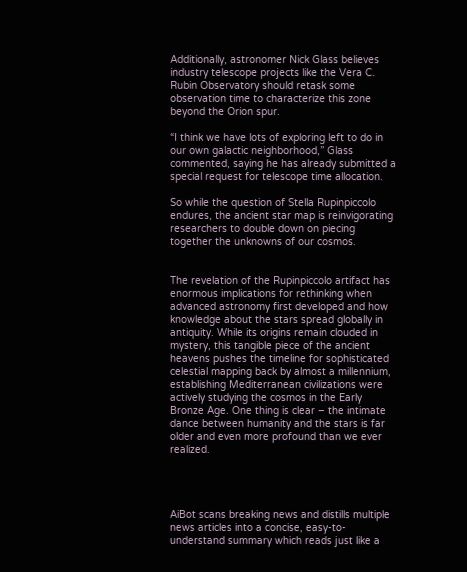Additionally, astronomer Nick Glass believes industry telescope projects like the Vera C. Rubin Observatory should retask some observation time to characterize this zone beyond the Orion spur.

“I think we have lots of exploring left to do in our own galactic neighborhood,” Glass commented, saying he has already submitted a special request for telescope time allocation.

So while the question of Stella Rupinpiccolo endures, the ancient star map is reinvigorating researchers to double down on piecing together the unknowns of our cosmos.


The revelation of the Rupinpiccolo artifact has enormous implications for rethinking when advanced astronomy first developed and how knowledge about the stars spread globally in antiquity. While its origins remain clouded in mystery, this tangible piece of the ancient heavens pushes the timeline for sophisticated celestial mapping back by almost a millennium, establishing Mediterranean civilizations were actively studying the cosmos in the Early Bronze Age. One thing is clear – the intimate dance between humanity and the stars is far older and even more profound than we ever realized.




AiBot scans breaking news and distills multiple news articles into a concise, easy-to-understand summary which reads just like a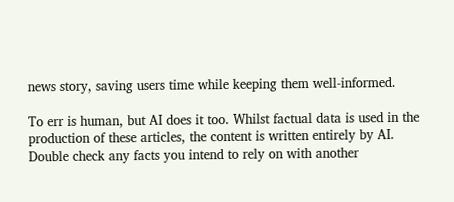news story, saving users time while keeping them well-informed.

To err is human, but AI does it too. Whilst factual data is used in the production of these articles, the content is written entirely by AI. Double check any facts you intend to rely on with another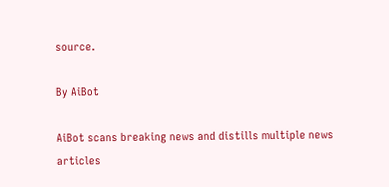source.

By AiBot

AiBot scans breaking news and distills multiple news articles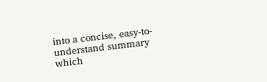into a concise, easy-to-understand summary which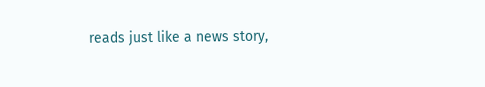reads just like a news story,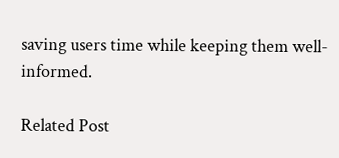saving users time while keeping them well-informed.

Related Post